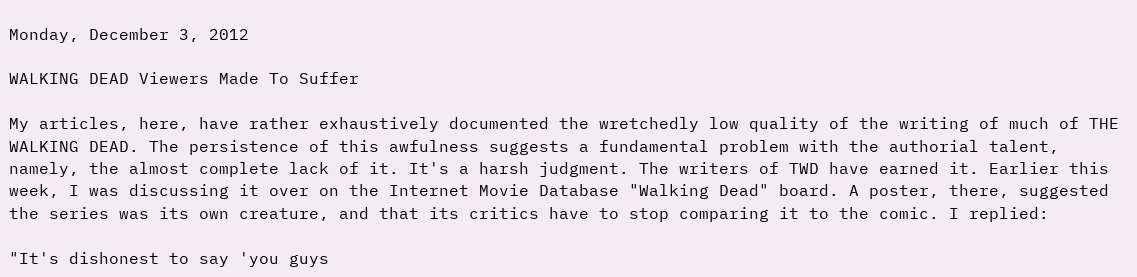Monday, December 3, 2012

WALKING DEAD Viewers Made To Suffer

My articles, here, have rather exhaustively documented the wretchedly low quality of the writing of much of THE WALKING DEAD. The persistence of this awfulness suggests a fundamental problem with the authorial talent, namely, the almost complete lack of it. It's a harsh judgment. The writers of TWD have earned it. Earlier this week, I was discussing it over on the Internet Movie Database "Walking Dead" board. A poster, there, suggested the series was its own creature, and that its critics have to stop comparing it to the comic. I replied:

"It's dishonest to say 'you guys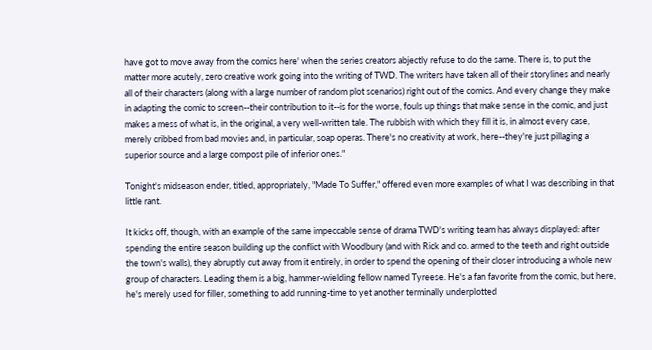have got to move away from the comics here' when the series creators abjectly refuse to do the same. There is, to put the matter more acutely, zero creative work going into the writing of TWD. The writers have taken all of their storylines and nearly all of their characters (along with a large number of random plot scenarios) right out of the comics. And every change they make in adapting the comic to screen--their contribution to it--is for the worse, fouls up things that make sense in the comic, and just makes a mess of what is, in the original, a very well-written tale. The rubbish with which they fill it is, in almost every case, merely cribbed from bad movies and, in particular, soap operas. There's no creativity at work, here--they're just pillaging a superior source and a large compost pile of inferior ones."

Tonight's midseason ender, titled, appropriately, "Made To Suffer," offered even more examples of what I was describing in that little rant.

It kicks off, though, with an example of the same impeccable sense of drama TWD's writing team has always displayed: after spending the entire season building up the conflict with Woodbury (and with Rick and co. armed to the teeth and right outside the town's walls), they abruptly cut away from it entirely, in order to spend the opening of their closer introducing a whole new group of characters. Leading them is a big, hammer-wielding fellow named Tyreese. He's a fan favorite from the comic, but here, he's merely used for filler, something to add running-time to yet another terminally underplotted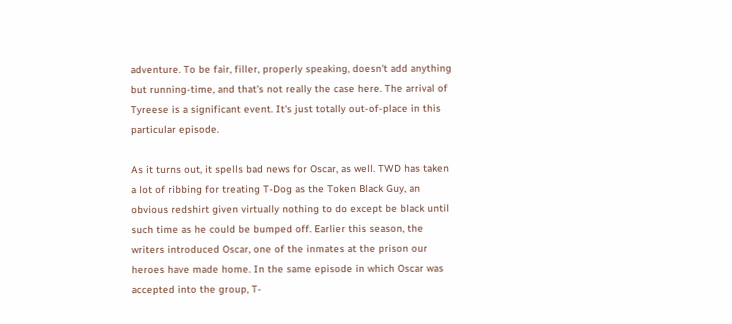adventure. To be fair, filler, properly speaking, doesn't add anything but running-time, and that's not really the case here. The arrival of Tyreese is a significant event. It's just totally out-of-place in this particular episode.

As it turns out, it spells bad news for Oscar, as well. TWD has taken a lot of ribbing for treating T-Dog as the Token Black Guy, an obvious redshirt given virtually nothing to do except be black until such time as he could be bumped off. Earlier this season, the writers introduced Oscar, one of the inmates at the prison our heroes have made home. In the same episode in which Oscar was accepted into the group, T-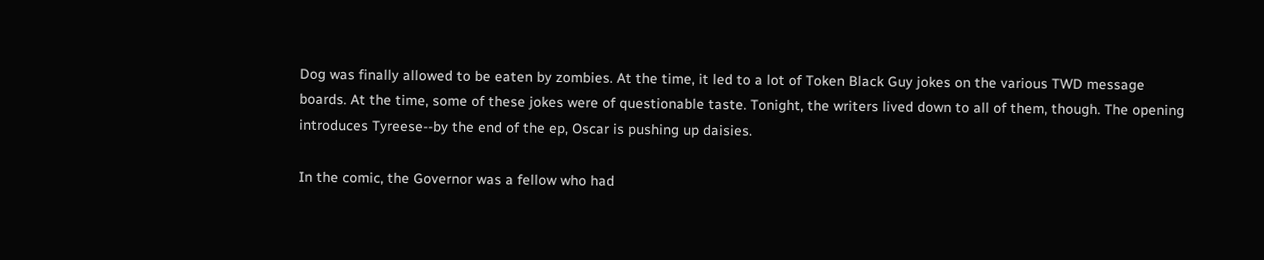Dog was finally allowed to be eaten by zombies. At the time, it led to a lot of Token Black Guy jokes on the various TWD message boards. At the time, some of these jokes were of questionable taste. Tonight, the writers lived down to all of them, though. The opening introduces Tyreese--by the end of the ep, Oscar is pushing up daisies.

In the comic, the Governor was a fellow who had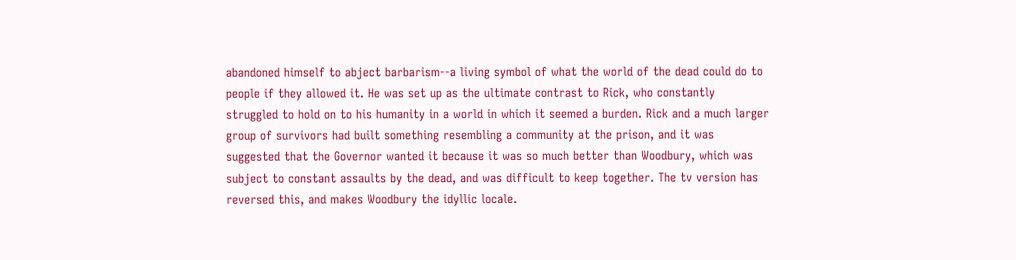abandoned himself to abject barbarism--a living symbol of what the world of the dead could do to people if they allowed it. He was set up as the ultimate contrast to Rick, who constantly struggled to hold on to his humanity in a world in which it seemed a burden. Rick and a much larger group of survivors had built something resembling a community at the prison, and it was suggested that the Governor wanted it because it was so much better than Woodbury, which was subject to constant assaults by the dead, and was difficult to keep together. The tv version has reversed this, and makes Woodbury the idyllic locale.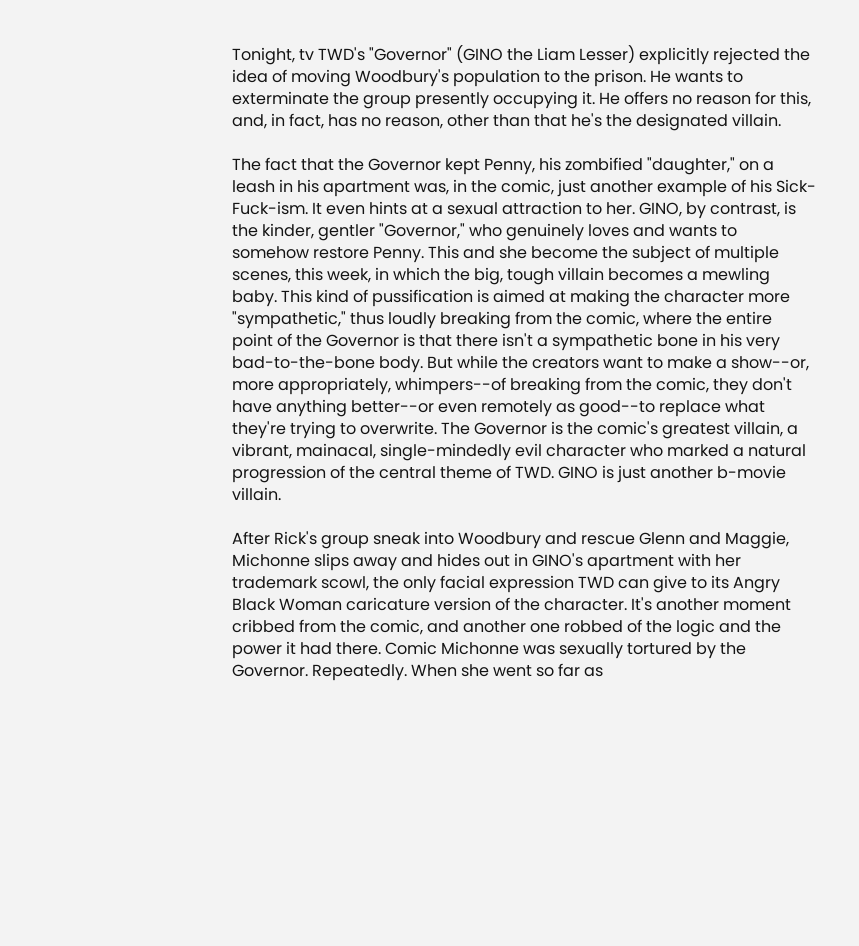Tonight, tv TWD's "Governor" (GINO the Liam Lesser) explicitly rejected the idea of moving Woodbury's population to the prison. He wants to exterminate the group presently occupying it. He offers no reason for this, and, in fact, has no reason, other than that he's the designated villain.

The fact that the Governor kept Penny, his zombified "daughter," on a leash in his apartment was, in the comic, just another example of his Sick-Fuck-ism. It even hints at a sexual attraction to her. GINO, by contrast, is the kinder, gentler "Governor," who genuinely loves and wants to somehow restore Penny. This and she become the subject of multiple scenes, this week, in which the big, tough villain becomes a mewling baby. This kind of pussification is aimed at making the character more "sympathetic," thus loudly breaking from the comic, where the entire point of the Governor is that there isn't a sympathetic bone in his very bad-to-the-bone body. But while the creators want to make a show--or, more appropriately, whimpers--of breaking from the comic, they don't have anything better--or even remotely as good--to replace what they're trying to overwrite. The Governor is the comic's greatest villain, a vibrant, mainacal, single-mindedly evil character who marked a natural progression of the central theme of TWD. GINO is just another b-movie villain.

After Rick's group sneak into Woodbury and rescue Glenn and Maggie, Michonne slips away and hides out in GINO's apartment with her trademark scowl, the only facial expression TWD can give to its Angry Black Woman caricature version of the character. It's another moment cribbed from the comic, and another one robbed of the logic and the power it had there. Comic Michonne was sexually tortured by the Governor. Repeatedly. When she went so far as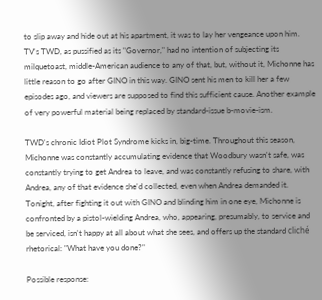to slip away and hide out at his apartment, it was to lay her vengeance upon him. TV's TWD, as pussified as its "Governor," had no intention of subjecting its milquetoast, middle-American audience to any of that, but, without it, Michonne has little reason to go after GINO in this way. GINO sent his men to kill her a few episodes ago, and viewers are supposed to find this sufficient cause. Another example of very powerful material being replaced by standard-issue b-movie-ism.

TWD's chronic Idiot Plot Syndrome kicks in, big-time. Throughout this season, Michonne was constantly accumulating evidence that Woodbury wasn't safe, was constantly trying to get Andrea to leave, and was constantly refusing to share, with Andrea, any of that evidence she'd collected, even when Andrea demanded it. Tonight, after fighting it out with GINO and blinding him in one eye, Michonne is confronted by a pistol-wielding Andrea, who, appearing, presumably, to service and be serviced, isn't happy at all about what she sees, and offers up the standard cliché rhetorical: "What have you done?"

Possible response: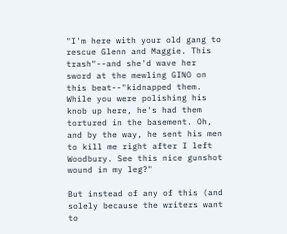"I'm here with your old gang to rescue Glenn and Maggie. This trash"--and she'd wave her sword at the mewling GINO on this beat--"kidnapped them. While you were polishing his knob up here, he's had them tortured in the basement. Oh, and by the way, he sent his men to kill me right after I left Woodbury. See this nice gunshot wound in my leg?"

But instead of any of this (and solely because the writers want to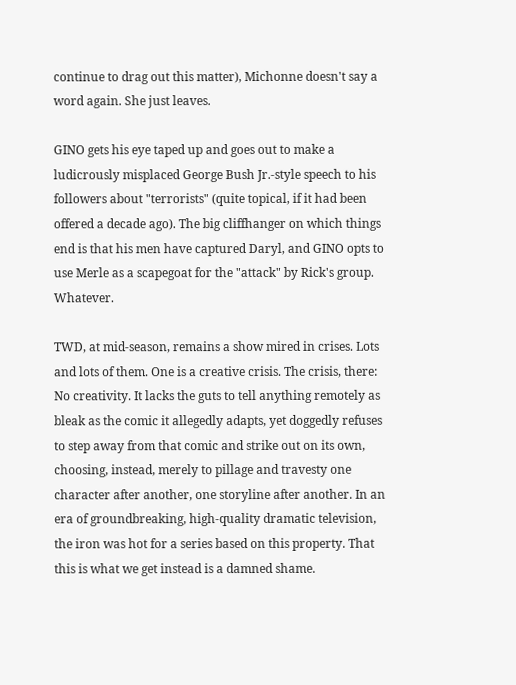continue to drag out this matter), Michonne doesn't say a word again. She just leaves.

GINO gets his eye taped up and goes out to make a ludicrously misplaced George Bush Jr.-style speech to his followers about "terrorists" (quite topical, if it had been offered a decade ago). The big cliffhanger on which things end is that his men have captured Daryl, and GINO opts to use Merle as a scapegoat for the "attack" by Rick's group. Whatever.

TWD, at mid-season, remains a show mired in crises. Lots and lots of them. One is a creative crisis. The crisis, there: No creativity. It lacks the guts to tell anything remotely as bleak as the comic it allegedly adapts, yet doggedly refuses to step away from that comic and strike out on its own, choosing, instead, merely to pillage and travesty one character after another, one storyline after another. In an era of groundbreaking, high-quality dramatic television, the iron was hot for a series based on this property. That this is what we get instead is a damned shame.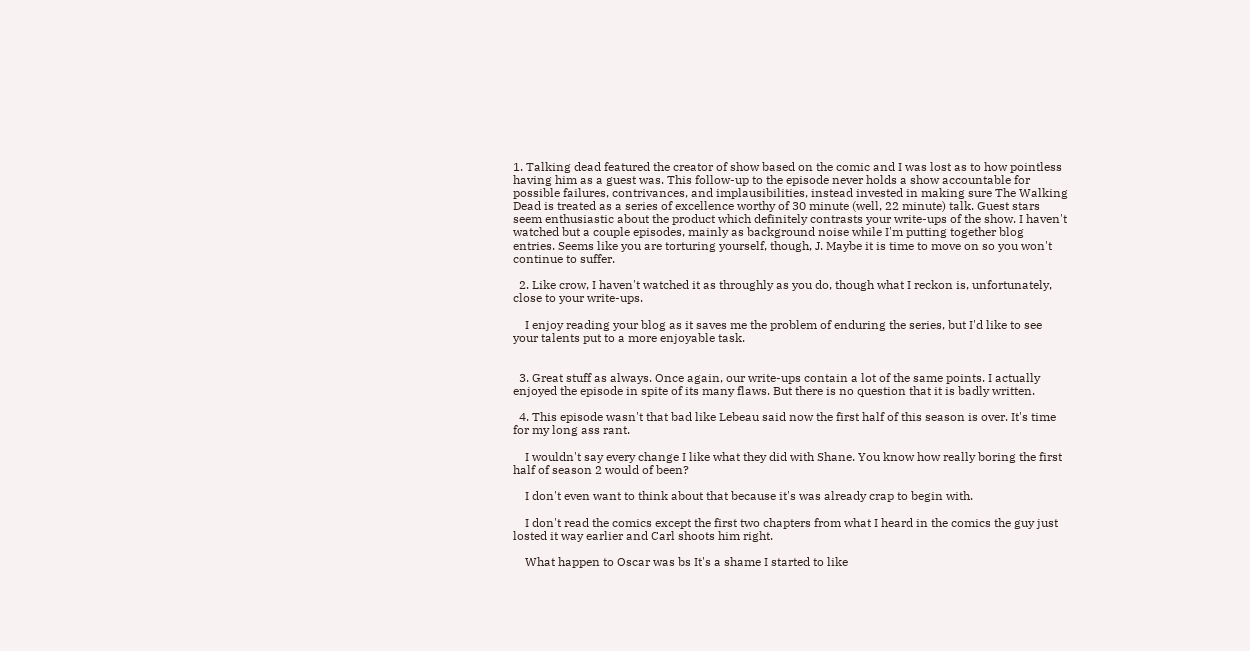1. Talking dead featured the creator of show based on the comic and I was lost as to how pointless having him as a guest was. This follow-up to the episode never holds a show accountable for possible failures, contrivances, and implausibilities, instead invested in making sure The Walking Dead is treated as a series of excellence worthy of 30 minute (well, 22 minute) talk. Guest stars seem enthusiastic about the product which definitely contrasts your write-ups of the show. I haven't watched but a couple episodes, mainly as background noise while I'm putting together blog entries. Seems like you are torturing yourself, though, J. Maybe it is time to move on so you won't continue to suffer.

  2. Like crow, I haven't watched it as throughly as you do, though what I reckon is, unfortunately, close to your write-ups.

    I enjoy reading your blog as it saves me the problem of enduring the series, but I'd like to see your talents put to a more enjoyable task.


  3. Great stuff as always. Once again, our write-ups contain a lot of the same points. I actually enjoyed the episode in spite of its many flaws. But there is no question that it is badly written.

  4. This episode wasn't that bad like Lebeau said now the first half of this season is over. It's time for my long ass rant.

    I wouldn't say every change I like what they did with Shane. You know how really boring the first half of season 2 would of been?

    I don't even want to think about that because it's was already crap to begin with.

    I don't read the comics except the first two chapters from what I heard in the comics the guy just losted it way earlier and Carl shoots him right.

    What happen to Oscar was bs It's a shame I started to like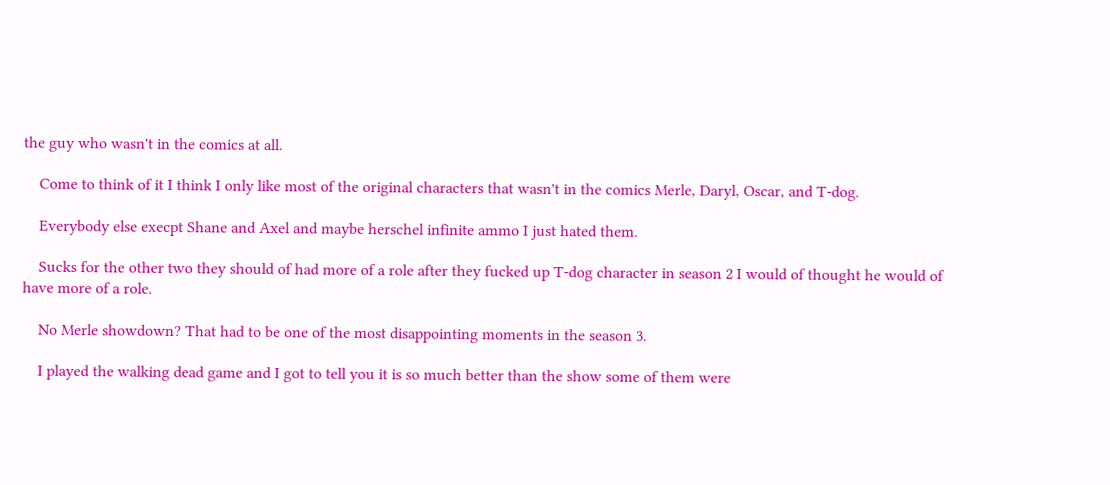the guy who wasn't in the comics at all.

    Come to think of it I think I only like most of the original characters that wasn't in the comics Merle, Daryl, Oscar, and T-dog.

    Everybody else execpt Shane and Axel and maybe herschel infinite ammo I just hated them.

    Sucks for the other two they should of had more of a role after they fucked up T-dog character in season 2 I would of thought he would of have more of a role.

    No Merle showdown? That had to be one of the most disappointing moments in the season 3.

    I played the walking dead game and I got to tell you it is so much better than the show some of them were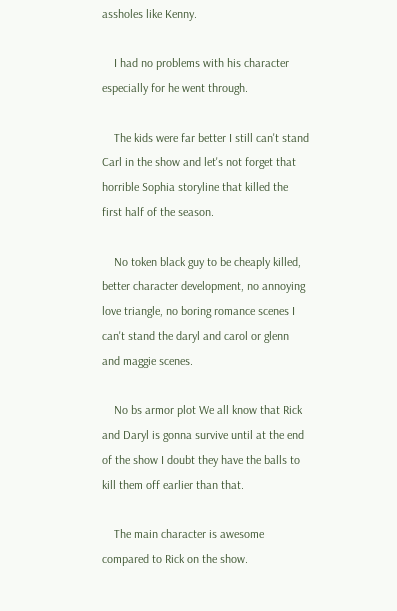assholes like Kenny.

    I had no problems with his character especially for he went through.

    The kids were far better I still can't stand Carl in the show and let's not forget that horrible Sophia storyline that killed the first half of the season.

    No token black guy to be cheaply killed, better character development, no annoying love triangle, no boring romance scenes I can't stand the daryl and carol or glenn and maggie scenes.

    No bs armor plot We all know that Rick and Daryl is gonna survive until at the end of the show I doubt they have the balls to kill them off earlier than that.

    The main character is awesome compared to Rick on the show.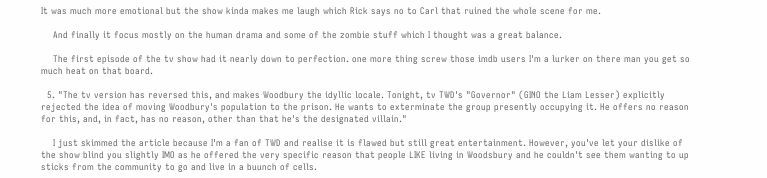It was much more emotional but the show kinda makes me laugh which Rick says no to Carl that ruined the whole scene for me.

    And finally it focus mostly on the human drama and some of the zombie stuff which I thought was a great balance.

    The first episode of the tv show had it nearly down to perfection. one more thing screw those imdb users I'm a lurker on there man you get so much heat on that board.

  5. "The tv version has reversed this, and makes Woodbury the idyllic locale. Tonight, tv TWD's "Governor" (GINO the Liam Lesser) explicitly rejected the idea of moving Woodbury's population to the prison. He wants to exterminate the group presently occupying it. He offers no reason for this, and, in fact, has no reason, other than that he's the designated villain."

    I just skimmed the article because I'm a fan of TWD and realise it is flawed but still great entertainment. However, you've let your dislike of the show blind you slightly IMO as he offered the very specific reason that people LIKE living in Woodsbury and he couldn't see them wanting to up sticks from the community to go and live in a buunch of cells.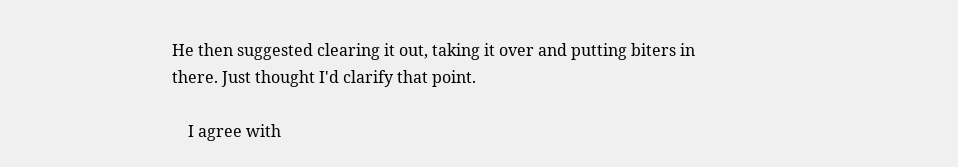He then suggested clearing it out, taking it over and putting biters in there. Just thought I'd clarify that point.

    I agree with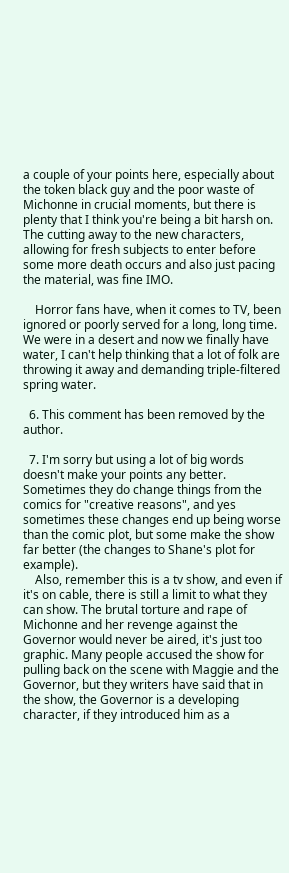a couple of your points here, especially about the token black guy and the poor waste of Michonne in crucial moments, but there is plenty that I think you're being a bit harsh on. The cutting away to the new characters, allowing for fresh subjects to enter before some more death occurs and also just pacing the material, was fine IMO.

    Horror fans have, when it comes to TV, been ignored or poorly served for a long, long time. We were in a desert and now we finally have water, I can't help thinking that a lot of folk are throwing it away and demanding triple-filtered spring water.

  6. This comment has been removed by the author.

  7. I'm sorry but using a lot of big words doesn't make your points any better. Sometimes they do change things from the comics for "creative reasons", and yes sometimes these changes end up being worse than the comic plot, but some make the show far better (the changes to Shane's plot for example).
    Also, remember this is a tv show, and even if it's on cable, there is still a limit to what they can show. The brutal torture and rape of Michonne and her revenge against the Governor would never be aired, it's just too graphic. Many people accused the show for pulling back on the scene with Maggie and the Governor, but they writers have said that in the show, the Governor is a developing character, if they introduced him as a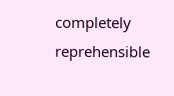completely reprehensible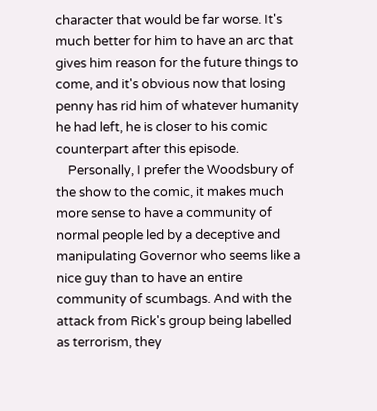character that would be far worse. It's much better for him to have an arc that gives him reason for the future things to come, and it's obvious now that losing penny has rid him of whatever humanity he had left, he is closer to his comic counterpart after this episode.
    Personally, I prefer the Woodsbury of the show to the comic, it makes much more sense to have a community of normal people led by a deceptive and manipulating Governor who seems like a nice guy than to have an entire community of scumbags. And with the attack from Rick's group being labelled as terrorism, they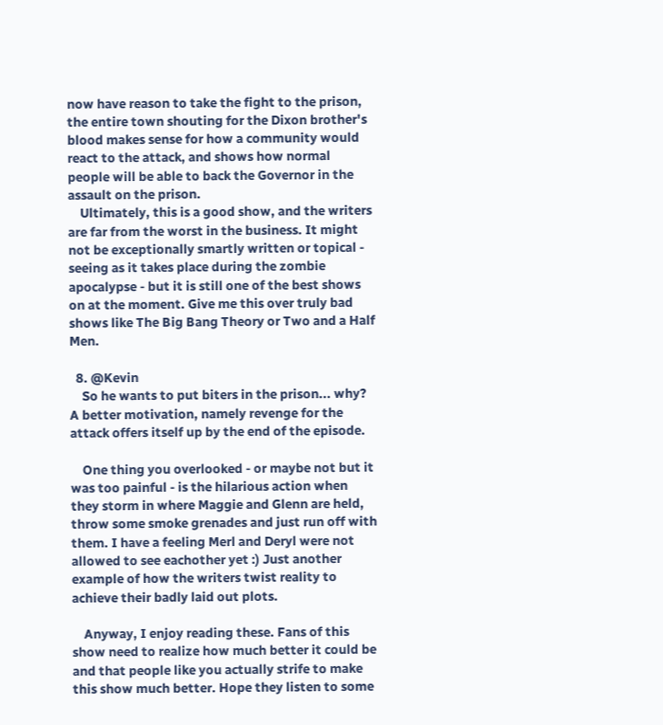now have reason to take the fight to the prison, the entire town shouting for the Dixon brother's blood makes sense for how a community would react to the attack, and shows how normal people will be able to back the Governor in the assault on the prison.
    Ultimately, this is a good show, and the writers are far from the worst in the business. It might not be exceptionally smartly written or topical - seeing as it takes place during the zombie apocalypse - but it is still one of the best shows on at the moment. Give me this over truly bad shows like The Big Bang Theory or Two and a Half Men.

  8. @Kevin
    So he wants to put biters in the prison... why? A better motivation, namely revenge for the attack offers itself up by the end of the episode.

    One thing you overlooked - or maybe not but it was too painful - is the hilarious action when they storm in where Maggie and Glenn are held, throw some smoke grenades and just run off with them. I have a feeling Merl and Deryl were not allowed to see eachother yet :) Just another example of how the writers twist reality to achieve their badly laid out plots.

    Anyway, I enjoy reading these. Fans of this show need to realize how much better it could be and that people like you actually strife to make this show much better. Hope they listen to some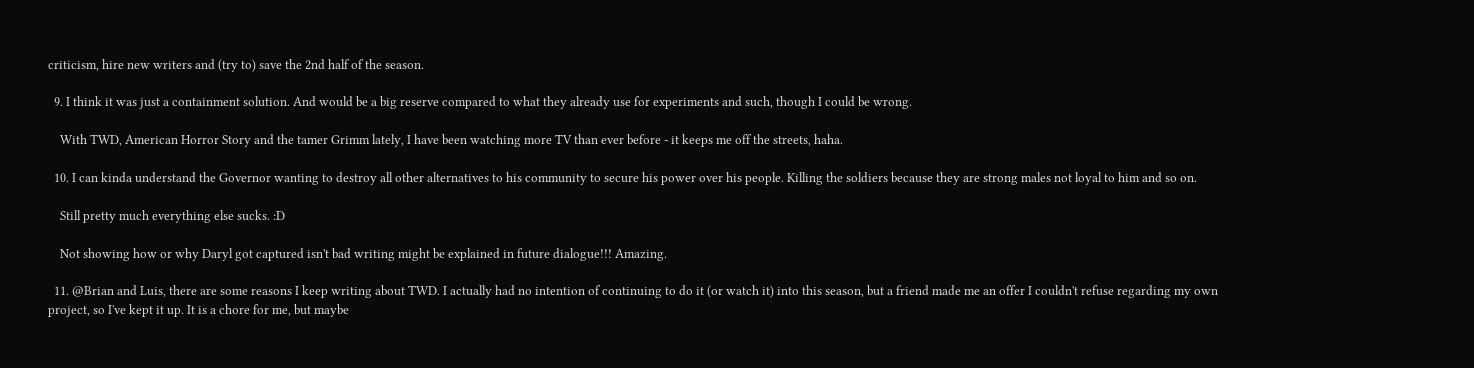criticism, hire new writers and (try to) save the 2nd half of the season.

  9. I think it was just a containment solution. And would be a big reserve compared to what they already use for experiments and such, though I could be wrong.

    With TWD, American Horror Story and the tamer Grimm lately, I have been watching more TV than ever before - it keeps me off the streets, haha.

  10. I can kinda understand the Governor wanting to destroy all other alternatives to his community to secure his power over his people. Killing the soldiers because they are strong males not loyal to him and so on.

    Still pretty much everything else sucks. :D

    Not showing how or why Daryl got captured isn't bad writing might be explained in future dialogue!!! Amazing.

  11. @Brian and Luis, there are some reasons I keep writing about TWD. I actually had no intention of continuing to do it (or watch it) into this season, but a friend made me an offer I couldn't refuse regarding my own project, so I've kept it up. It is a chore for me, but maybe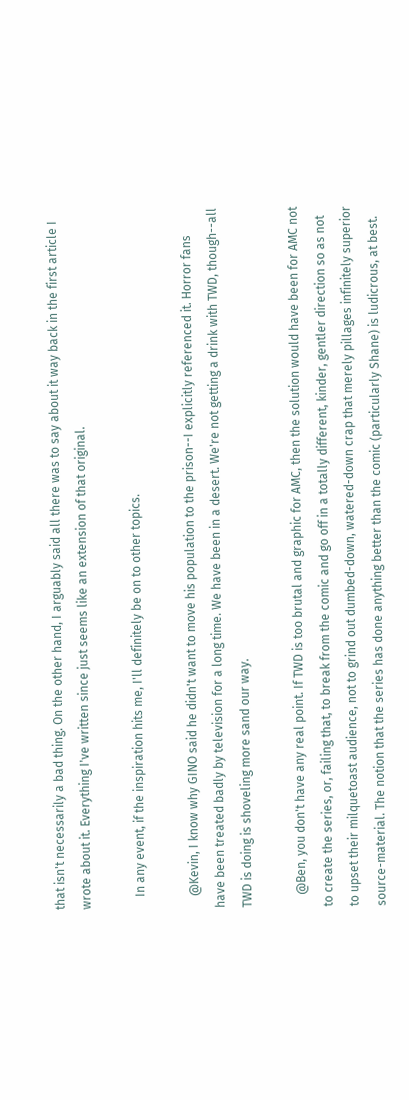that isn't necessarily a bad thing. On the other hand, I arguably said all there was to say about it way back in the first article I wrote about it. Everything I've written since just seems like an extension of that original.

    In any event, if the inspiration hits me, I'll definitely be on to other topics.

    @Kevin, I know why GINO said he didn't want to move his population to the prison--I explicitly referenced it. Horror fans have been treated badly by television for a long time. We have been in a desert. We're not getting a drink with TWD, though--all TWD is doing is shoveling more sand our way.

    @Ben, you don't have any real point. If TWD is too brutal and graphic for AMC, then the solution would have been for AMC not to create the series, or, failing that, to break from the comic and go off in a totally different, kinder, gentler direction so as not to upset their milquetoast audience, not to grind out dumbed-down, watered-down crap that merely pillages infinitely superior source-material. The notion that the series has done anything better than the comic (particularly Shane) is ludicrous, at best.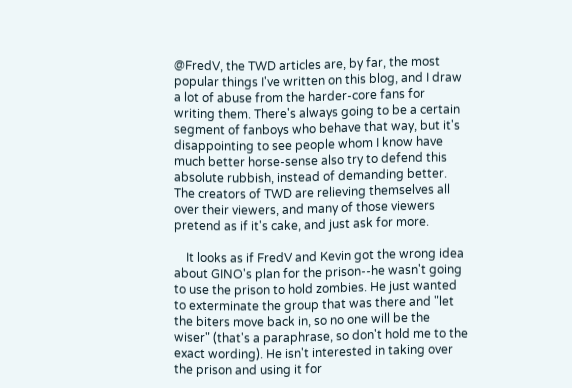@FredV, the TWD articles are, by far, the most popular things I've written on this blog, and I draw a lot of abuse from the harder-core fans for writing them. There's always going to be a certain segment of fanboys who behave that way, but it's disappointing to see people whom I know have much better horse-sense also try to defend this absolute rubbish, instead of demanding better. The creators of TWD are relieving themselves all over their viewers, and many of those viewers pretend as if it's cake, and just ask for more.

    It looks as if FredV and Kevin got the wrong idea about GINO's plan for the prison--he wasn't going to use the prison to hold zombies. He just wanted to exterminate the group that was there and "let the biters move back in, so no one will be the wiser" (that's a paraphrase, so don't hold me to the exact wording). He isn't interested in taking over the prison and using it for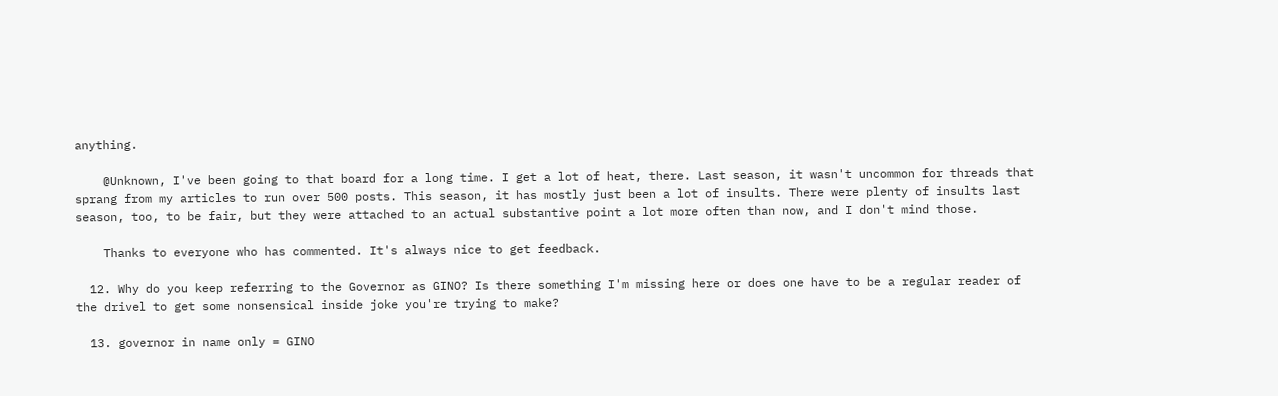anything.

    @Unknown, I've been going to that board for a long time. I get a lot of heat, there. Last season, it wasn't uncommon for threads that sprang from my articles to run over 500 posts. This season, it has mostly just been a lot of insults. There were plenty of insults last season, too, to be fair, but they were attached to an actual substantive point a lot more often than now, and I don't mind those.

    Thanks to everyone who has commented. It's always nice to get feedback.

  12. Why do you keep referring to the Governor as GINO? Is there something I'm missing here or does one have to be a regular reader of the drivel to get some nonsensical inside joke you're trying to make?

  13. governor in name only = GINO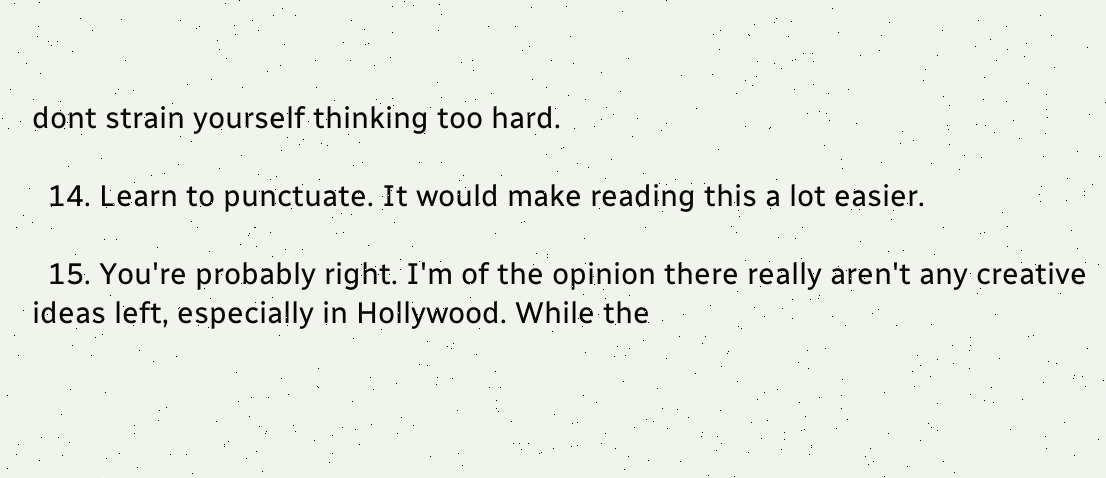dont strain yourself thinking too hard.

  14. Learn to punctuate. It would make reading this a lot easier.

  15. You're probably right. I'm of the opinion there really aren't any creative ideas left, especially in Hollywood. While the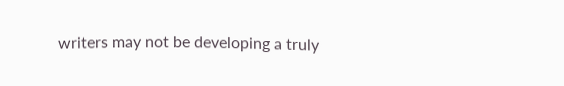writers may not be developing a truly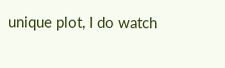unique plot, I do watch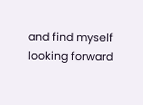and find myself looking forward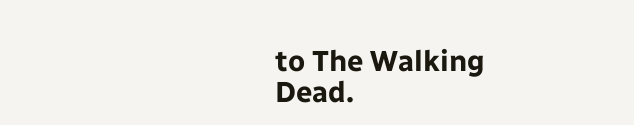to The Walking Dead.